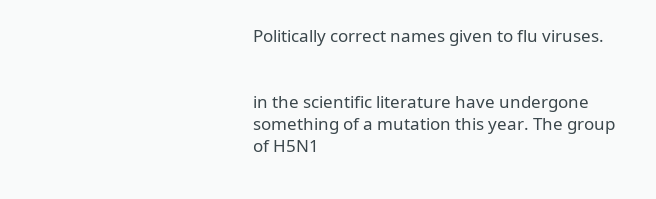Politically correct names given to flu viruses.


in the scientific literature have undergone something of a mutation this year. The group of H5N1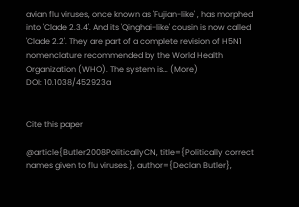avian flu viruses, once known as 'Fujian-like' , has morphed into 'Clade 2.3.4'. And its 'Qinghai-like' cousin is now called 'Clade 2.2'. They are part of a complete revision of H5N1 nomenclature recommended by the World Health Organization (WHO). The system is… (More)
DOI: 10.1038/452923a


Cite this paper

@article{Butler2008PoliticallyCN, title={Politically correct names given to flu viruses.}, author={Declan Butler},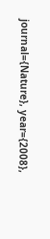journal={Nature}, year={2008},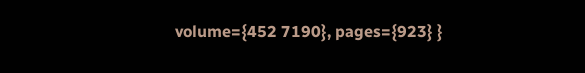volume={452 7190}, pages={923} }